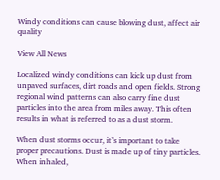Windy conditions can cause blowing dust, affect air quality

View All News

Localized windy conditions can kick up dust from unpaved surfaces, dirt roads and open fields. Strong regional wind patterns can also carry fine dust particles into the area from miles away. This often results in what is referred to as a dust storm.

When dust storms occur, it’s important to take proper precautions. Dust is made up of tiny particles. When inhaled,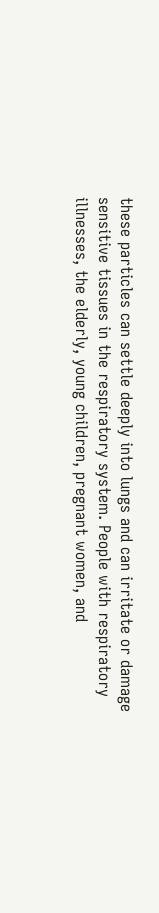these particles can settle deeply into lungs and can irritate or damage sensitive tissues in the respiratory system. People with respiratory illnesses, the elderly, young children, pregnant women, and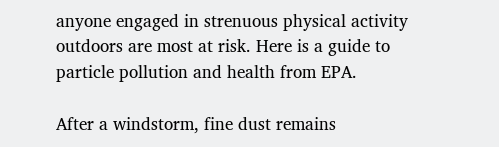anyone engaged in strenuous physical activity outdoors are most at risk. Here is a guide to particle pollution and health from EPA.

After a windstorm, fine dust remains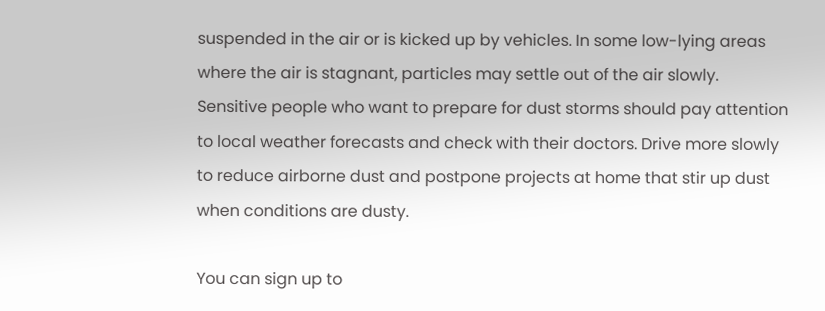suspended in the air or is kicked up by vehicles. In some low-lying areas where the air is stagnant, particles may settle out of the air slowly. Sensitive people who want to prepare for dust storms should pay attention to local weather forecasts and check with their doctors. Drive more slowly to reduce airborne dust and postpone projects at home that stir up dust when conditions are dusty.

You can sign up to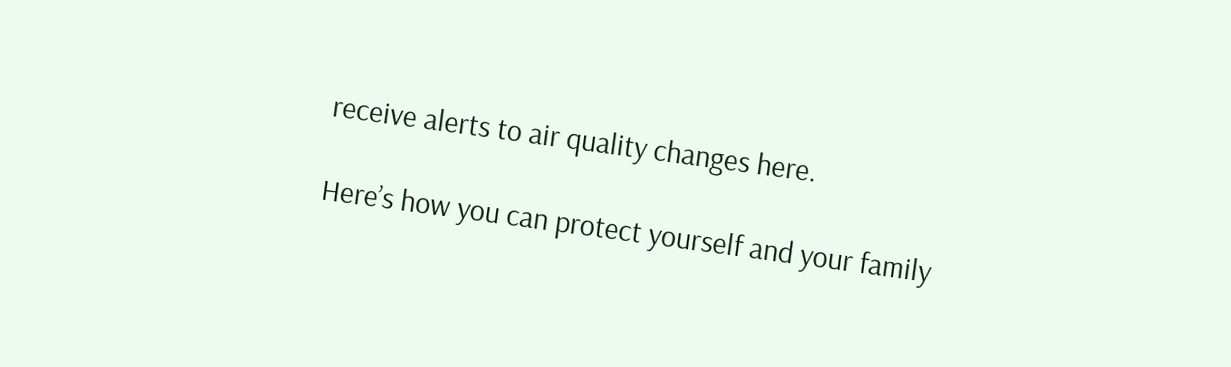receive alerts to air quality changes here.

Here’s how you can protect yourself and your family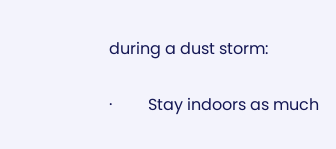during a dust storm:

·         Stay indoors as much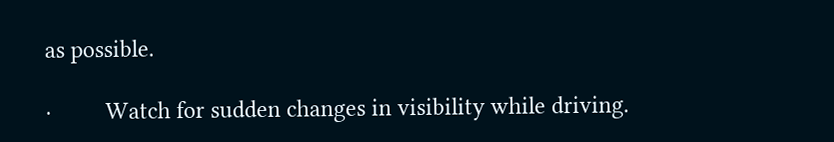as possible.

·         Watch for sudden changes in visibility while driving.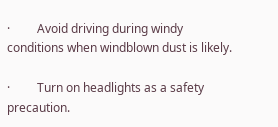·         Avoid driving during windy conditions when windblown dust is likely.

·         Turn on headlights as a safety precaution.